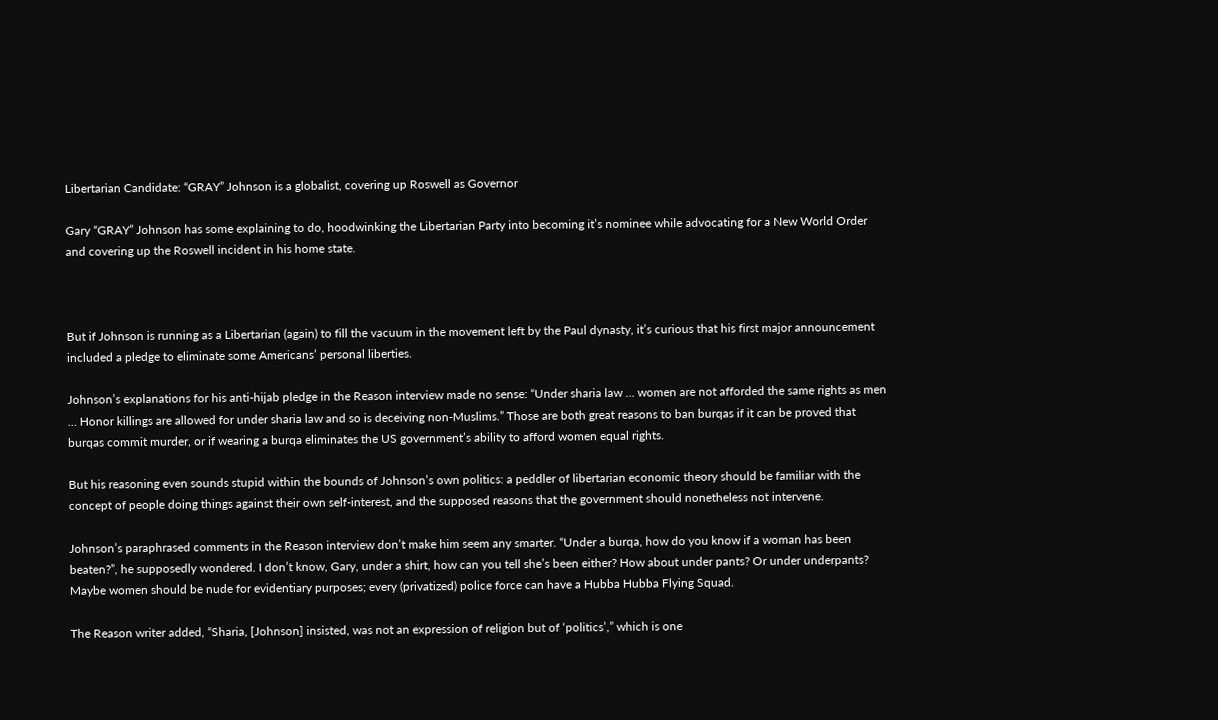Libertarian Candidate: “GRAY” Johnson is a globalist, covering up Roswell as Governor

Gary “GRAY” Johnson has some explaining to do, hoodwinking the Libertarian Party into becoming it’s nominee while advocating for a New World Order and covering up the Roswell incident in his home state.



But if Johnson is running as a Libertarian (again) to fill the vacuum in the movement left by the Paul dynasty, it’s curious that his first major announcement included a pledge to eliminate some Americans’ personal liberties.

Johnson’s explanations for his anti-hijab pledge in the Reason interview made no sense: “Under sharia law … women are not afforded the same rights as men … Honor killings are allowed for under sharia law and so is deceiving non-Muslims.” Those are both great reasons to ban burqas if it can be proved that burqas commit murder, or if wearing a burqa eliminates the US government’s ability to afford women equal rights.

But his reasoning even sounds stupid within the bounds of Johnson’s own politics: a peddler of libertarian economic theory should be familiar with the concept of people doing things against their own self-interest, and the supposed reasons that the government should nonetheless not intervene.

Johnson’s paraphrased comments in the Reason interview don’t make him seem any smarter. “Under a burqa, how do you know if a woman has been beaten?”, he supposedly wondered. I don’t know, Gary, under a shirt, how can you tell she’s been either? How about under pants? Or under underpants? Maybe women should be nude for evidentiary purposes; every (privatized) police force can have a Hubba Hubba Flying Squad.

The Reason writer added, “Sharia, [Johnson] insisted, was not an expression of religion but of ‘politics’,” which is one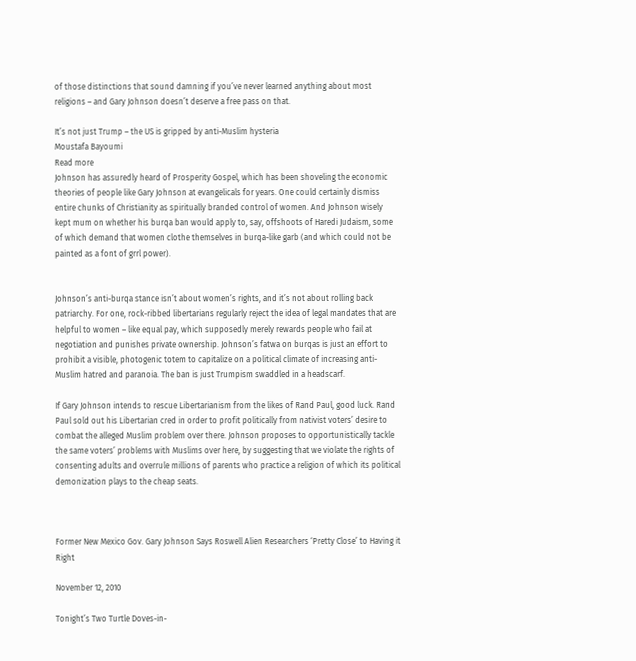of those distinctions that sound damning if you’ve never learned anything about most religions – and Gary Johnson doesn’t deserve a free pass on that.

It’s not just Trump – the US is gripped by anti-Muslim hysteria
Moustafa Bayoumi
Read more
Johnson has assuredly heard of Prosperity Gospel, which has been shoveling the economic theories of people like Gary Johnson at evangelicals for years. One could certainly dismiss entire chunks of Christianity as spiritually branded control of women. And Johnson wisely kept mum on whether his burqa ban would apply to, say, offshoots of Haredi Judaism, some of which demand that women clothe themselves in burqa-like garb (and which could not be painted as a font of grrl power).


Johnson’s anti-burqa stance isn’t about women’s rights, and it’s not about rolling back patriarchy. For one, rock-ribbed libertarians regularly reject the idea of legal mandates that are helpful to women – like equal pay, which supposedly merely rewards people who fail at negotiation and punishes private ownership. Johnson’s fatwa on burqas is just an effort to prohibit a visible, photogenic totem to capitalize on a political climate of increasing anti-Muslim hatred and paranoia. The ban is just Trumpism swaddled in a headscarf.

If Gary Johnson intends to rescue Libertarianism from the likes of Rand Paul, good luck. Rand Paul sold out his Libertarian cred in order to profit politically from nativist voters’ desire to combat the alleged Muslim problem over there. Johnson proposes to opportunistically tackle the same voters’ problems with Muslims over here, by suggesting that we violate the rights of consenting adults and overrule millions of parents who practice a religion of which its political demonization plays to the cheap seats.



Former New Mexico Gov. Gary Johnson Says Roswell Alien Researchers ‘Pretty Close’ to Having it Right

November 12, 2010

Tonight’s Two Turtle Doves-in-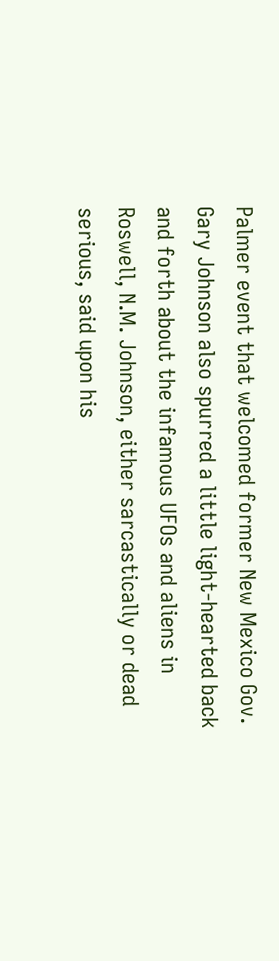Palmer event that welcomed former New Mexico Gov. Gary Johnson also spurred a little light-hearted back and forth about the infamous UFOs and aliens in Roswell, N.M. Johnson, either sarcastically or dead serious, said upon his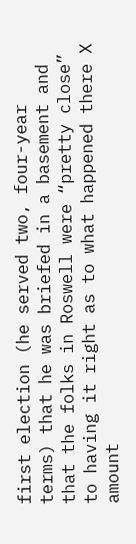first election (he served two, four-year terms) that he was briefed in a basement and that the folks in Roswell were “pretty close” to having it right as to what happened there X amount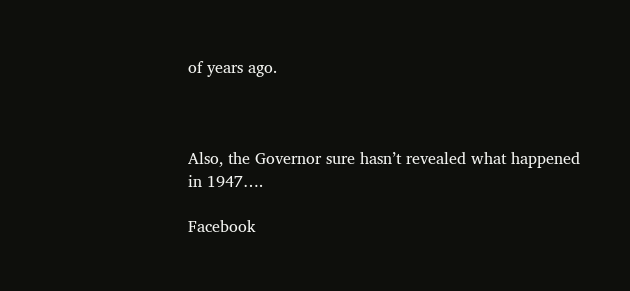of years ago.



Also, the Governor sure hasn’t revealed what happened in 1947….

Facebook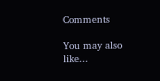Comments

You may also like...